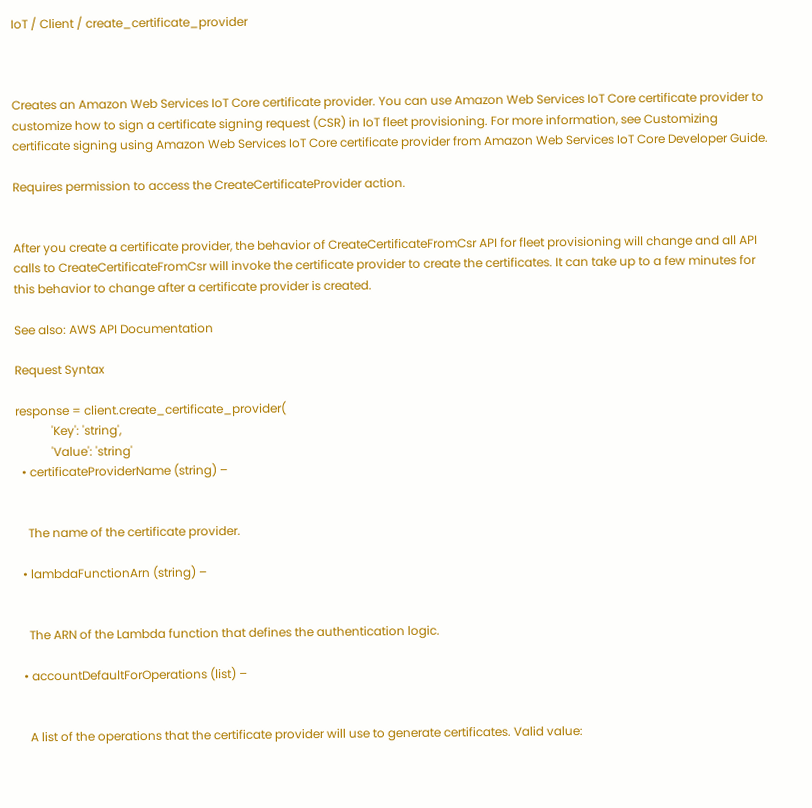IoT / Client / create_certificate_provider



Creates an Amazon Web Services IoT Core certificate provider. You can use Amazon Web Services IoT Core certificate provider to customize how to sign a certificate signing request (CSR) in IoT fleet provisioning. For more information, see Customizing certificate signing using Amazon Web Services IoT Core certificate provider from Amazon Web Services IoT Core Developer Guide.

Requires permission to access the CreateCertificateProvider action.


After you create a certificate provider, the behavior of CreateCertificateFromCsr API for fleet provisioning will change and all API calls to CreateCertificateFromCsr will invoke the certificate provider to create the certificates. It can take up to a few minutes for this behavior to change after a certificate provider is created.

See also: AWS API Documentation

Request Syntax

response = client.create_certificate_provider(
            'Key': 'string',
            'Value': 'string'
  • certificateProviderName (string) –


    The name of the certificate provider.

  • lambdaFunctionArn (string) –


    The ARN of the Lambda function that defines the authentication logic.

  • accountDefaultForOperations (list) –


    A list of the operations that the certificate provider will use to generate certificates. Valid value: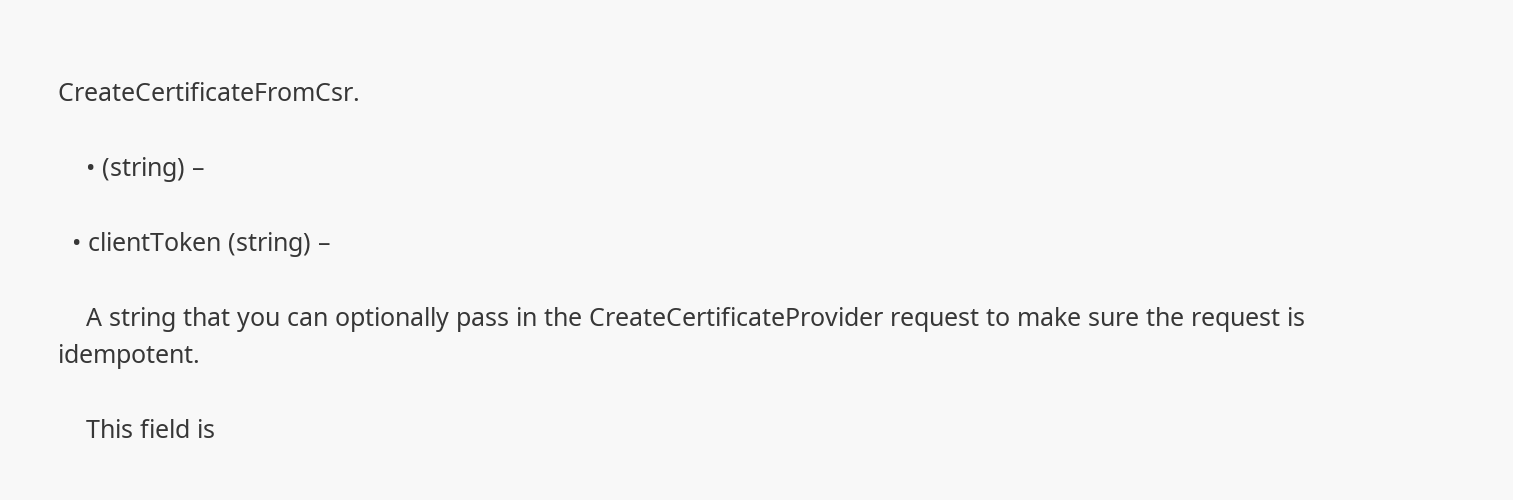CreateCertificateFromCsr.

    • (string) –

  • clientToken (string) –

    A string that you can optionally pass in the CreateCertificateProvider request to make sure the request is idempotent.

    This field is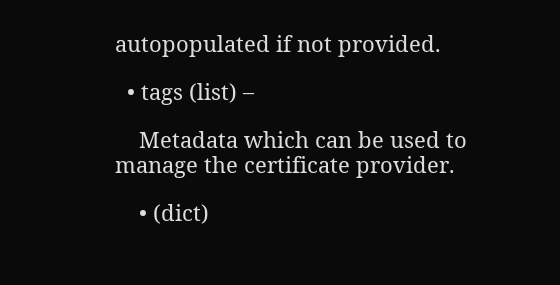autopopulated if not provided.

  • tags (list) –

    Metadata which can be used to manage the certificate provider.

    • (dict)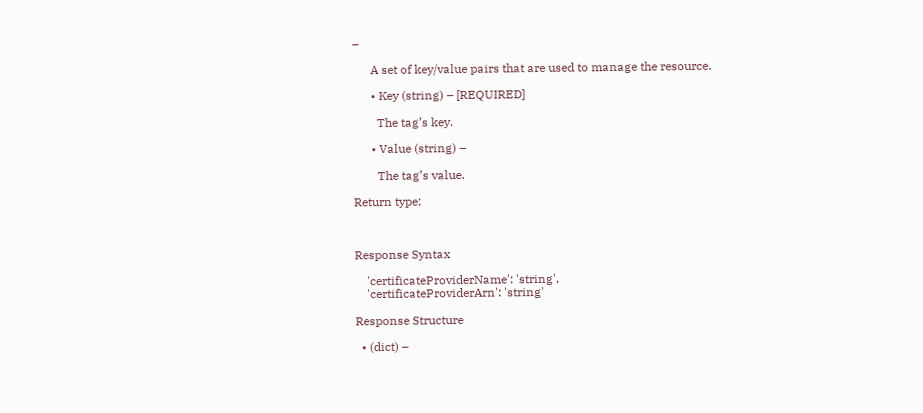–

      A set of key/value pairs that are used to manage the resource.

      • Key (string) – [REQUIRED]

        The tag’s key.

      • Value (string) –

        The tag’s value.

Return type:



Response Syntax

    'certificateProviderName': 'string',
    'certificateProviderArn': 'string'

Response Structure

  • (dict) –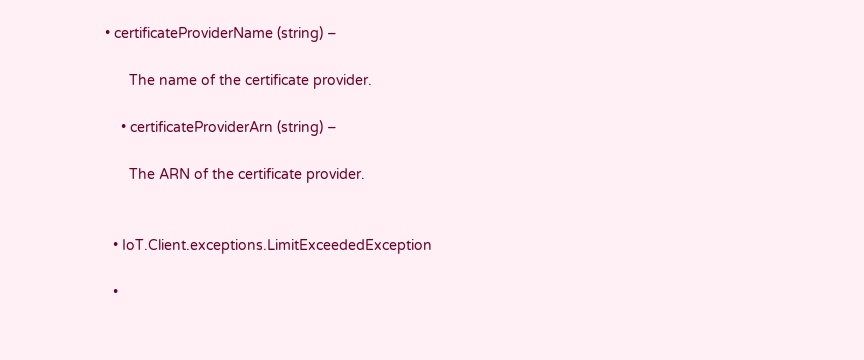• certificateProviderName (string) –

      The name of the certificate provider.

    • certificateProviderArn (string) –

      The ARN of the certificate provider.


  • IoT.Client.exceptions.LimitExceededException

  •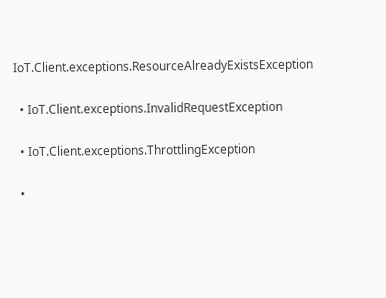IoT.Client.exceptions.ResourceAlreadyExistsException

  • IoT.Client.exceptions.InvalidRequestException

  • IoT.Client.exceptions.ThrottlingException

  •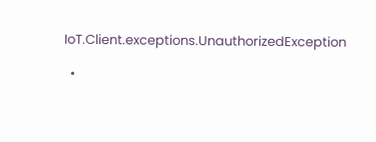IoT.Client.exceptions.UnauthorizedException

  •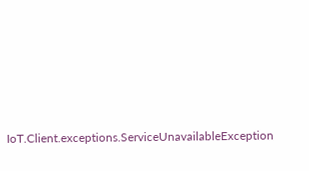IoT.Client.exceptions.ServiceUnavailableException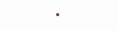•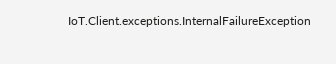IoT.Client.exceptions.InternalFailureException